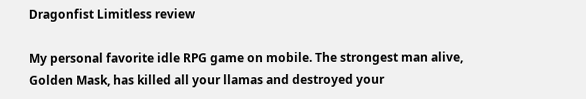Dragonfist Limitless review

My personal favorite idle RPG game on mobile. The strongest man alive, Golden Mask, has killed all your llamas and destroyed your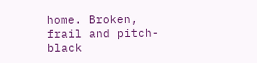home. Broken, frail and pitch-black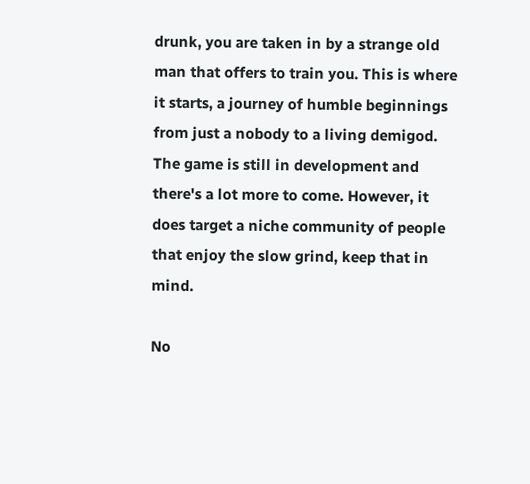drunk, you are taken in by a strange old man that offers to train you. This is where it starts, a journey of humble beginnings from just a nobody to a living demigod. The game is still in development and there's a lot more to come. However, it does target a niche community of people that enjoy the slow grind, keep that in mind.

No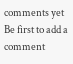comments yet
Be first to add a comment